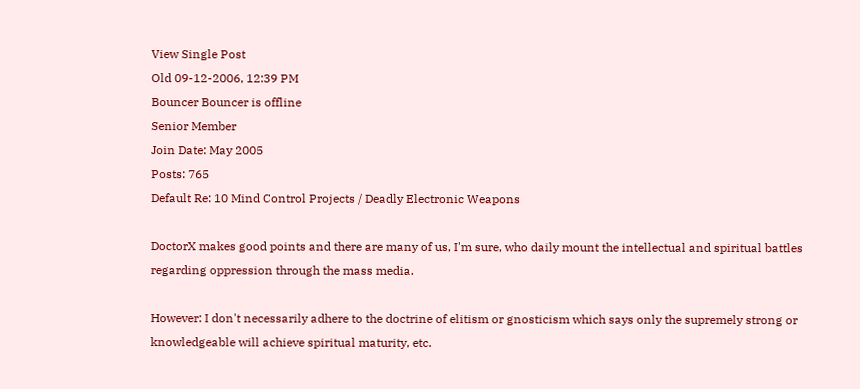View Single Post
Old 09-12-2006, 12:39 PM
Bouncer Bouncer is offline
Senior Member
Join Date: May 2005
Posts: 765
Default Re: 10 Mind Control Projects / Deadly Electronic Weapons

DoctorX makes good points and there are many of us, I'm sure, who daily mount the intellectual and spiritual battles regarding oppression through the mass media.

However: I don't necessarily adhere to the doctrine of elitism or gnosticism which says only the supremely strong or knowledgeable will achieve spiritual maturity, etc.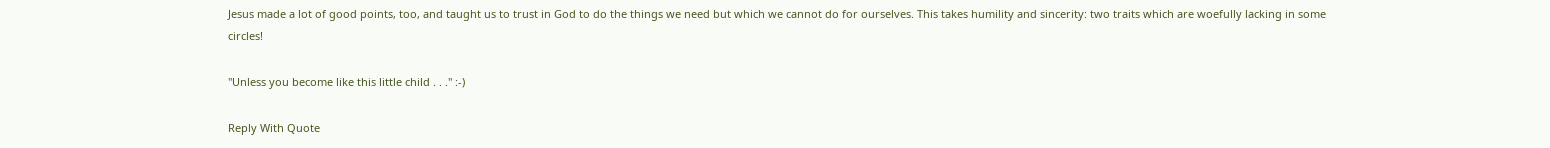Jesus made a lot of good points, too, and taught us to trust in God to do the things we need but which we cannot do for ourselves. This takes humility and sincerity: two traits which are woefully lacking in some circles!

"Unless you become like this little child . . ." :-)

Reply With Quote